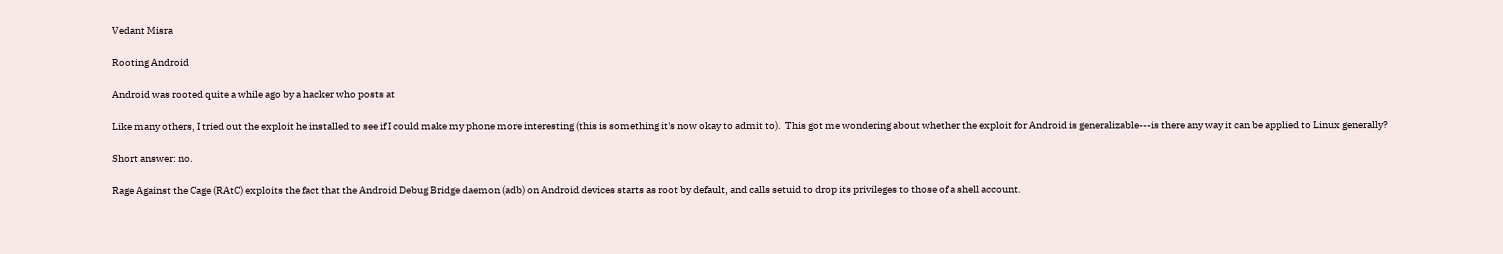Vedant Misra

Rooting Android

Android was rooted quite a while ago by a hacker who posts at

Like many others, I tried out the exploit he installed to see if I could make my phone more interesting (this is something it's now okay to admit to).  This got me wondering about whether the exploit for Android is generalizable---is there any way it can be applied to Linux generally?

Short answer: no.

Rage Against the Cage (RAtC) exploits the fact that the Android Debug Bridge daemon (adb) on Android devices starts as root by default, and calls setuid to drop its privileges to those of a shell account.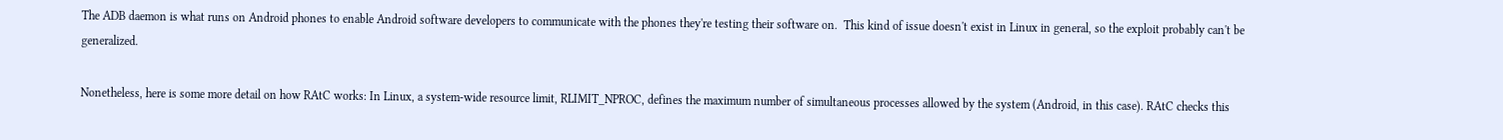The ADB daemon is what runs on Android phones to enable Android software developers to communicate with the phones they're testing their software on.  This kind of issue doesn't exist in Linux in general, so the exploit probably can't be generalized.

Nonetheless, here is some more detail on how RAtC works: In Linux, a system-wide resource limit, RLIMIT_NPROC, defines the maximum number of simultaneous processes allowed by the system (Android, in this case). RAtC checks this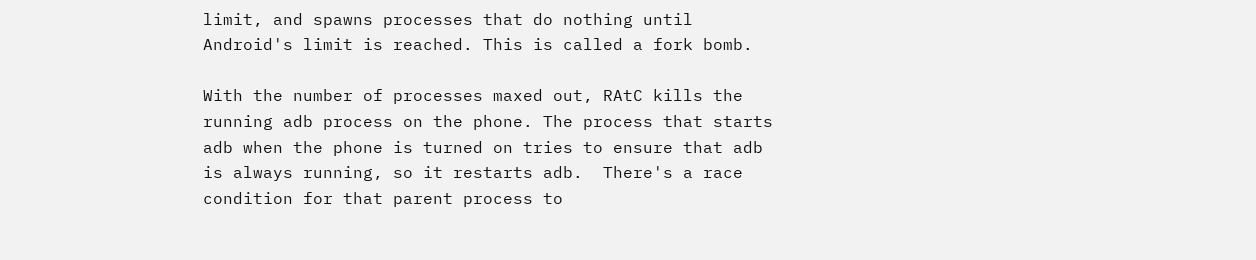limit, and spawns processes that do nothing until Android's limit is reached. This is called a fork bomb.

With the number of processes maxed out, RAtC kills the running adb process on the phone. The process that starts adb when the phone is turned on tries to ensure that adb is always running, so it restarts adb.  There's a race condition for that parent process to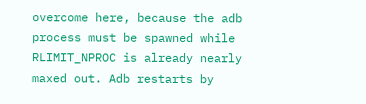overcome here, because the adb process must be spawned while RLIMIT_NPROC is already nearly maxed out. Adb restarts by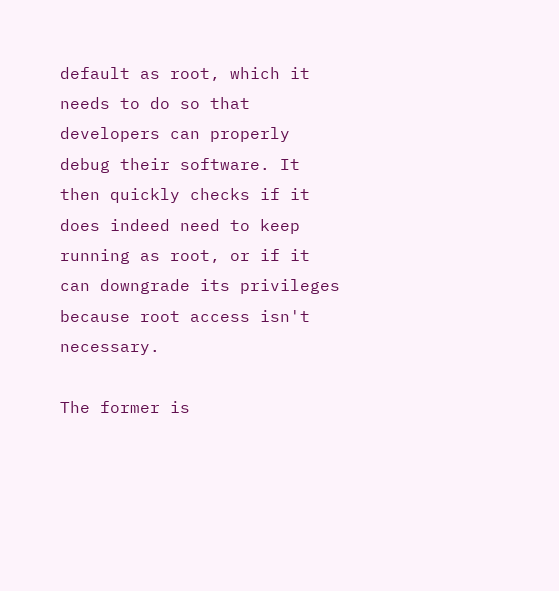default as root, which it needs to do so that developers can properly debug their software. It then quickly checks if it does indeed need to keep running as root, or if it can downgrade its privileges because root access isn't necessary.

The former is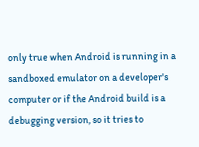only true when Android is running in a sandboxed emulator on a developer's computer or if the Android build is a debugging version, so it tries to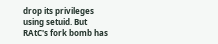drop its privileges using setuid. But RAtC's fork bomb has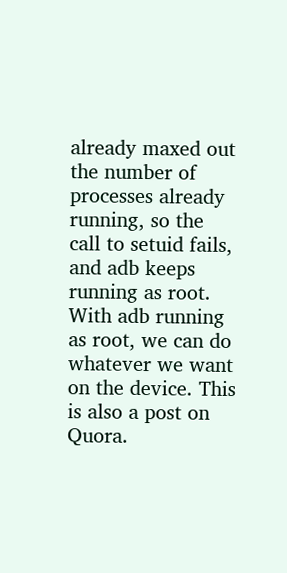already maxed out the number of processes already running, so the call to setuid fails, and adb keeps running as root. With adb running as root, we can do whatever we want on the device. This is also a post on Quora.